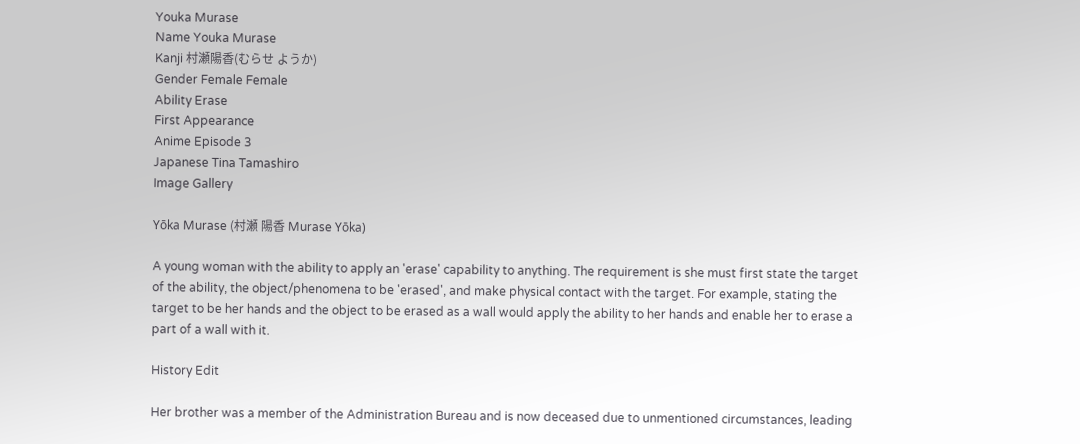Youka Murase
Name Youka Murase
Kanji 村瀬陽香(むらせ ようか)
Gender Female Female
Ability Erase
First Appearance
Anime Episode 3
Japanese Tina Tamashiro
Image Gallery

Yōka Murase (村瀬 陽香 Murase Yōka)

A young woman with the ability to apply an 'erase' capability to anything. The requirement is she must first state the target of the ability, the object/phenomena to be 'erased', and make physical contact with the target. For example, stating the target to be her hands and the object to be erased as a wall would apply the ability to her hands and enable her to erase a part of a wall with it.

History Edit

Her brother was a member of the Administration Bureau and is now deceased due to unmentioned circumstances, leading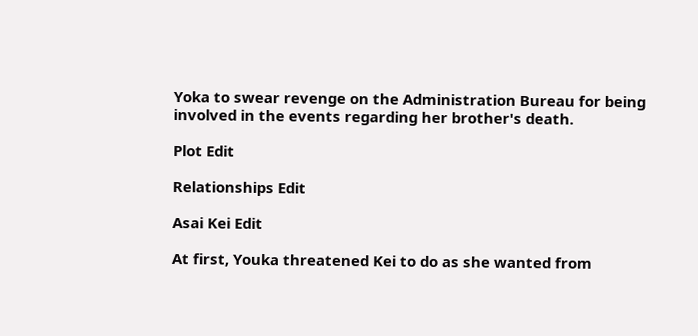Yoka to swear revenge on the Administration Bureau for being involved in the events regarding her brother's death.

Plot Edit

Relationships Edit

Asai Kei Edit

At first, Youka threatened Kei to do as she wanted from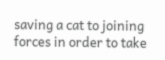saving a cat to joining forces in order to take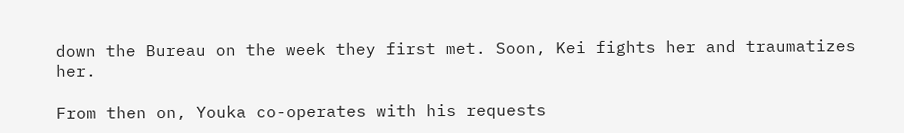down the Bureau on the week they first met. Soon, Kei fights her and traumatizes her.

From then on, Youka co-operates with his requests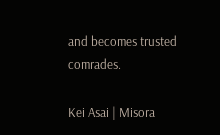and becomes trusted comrades.

Kei Asai | Misora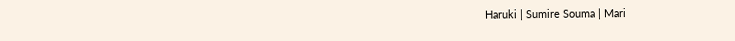Haruki | Sumire Souma | Mari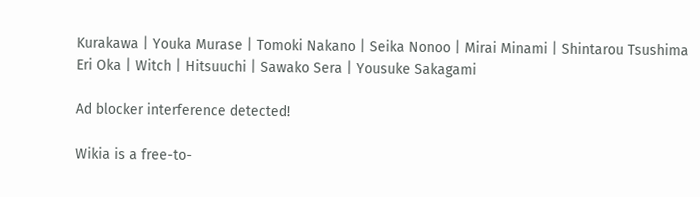Kurakawa | Youka Murase | Tomoki Nakano | Seika Nonoo | Mirai Minami | Shintarou Tsushima Eri Oka | Witch | Hitsuuchi | Sawako Sera | Yousuke Sakagami

Ad blocker interference detected!

Wikia is a free-to-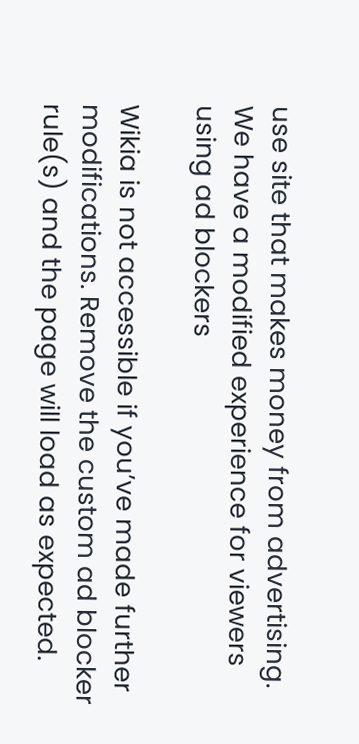use site that makes money from advertising. We have a modified experience for viewers using ad blockers

Wikia is not accessible if you’ve made further modifications. Remove the custom ad blocker rule(s) and the page will load as expected.